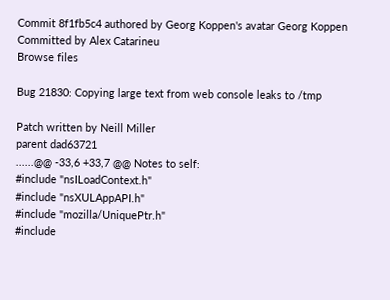Commit 8f1fb5c4 authored by Georg Koppen's avatar Georg Koppen Committed by Alex Catarineu
Browse files

Bug 21830: Copying large text from web console leaks to /tmp

Patch written by Neill Miller
parent dad63721
......@@ -33,6 +33,7 @@ Notes to self:
#include "nsILoadContext.h"
#include "nsXULAppAPI.h"
#include "mozilla/UniquePtr.h"
#include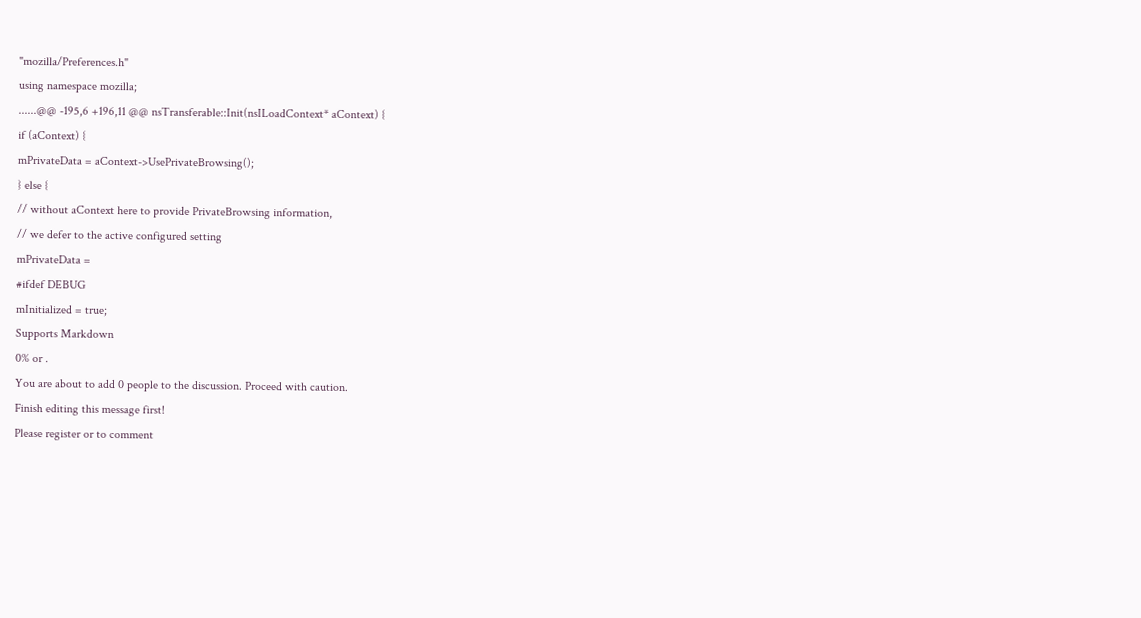"mozilla/Preferences.h"
using namespace mozilla;
......@@ -195,6 +196,11 @@ nsTransferable::Init(nsILoadContext* aContext) {
if (aContext) {
mPrivateData = aContext->UsePrivateBrowsing();
} else {
// without aContext here to provide PrivateBrowsing information,
// we defer to the active configured setting
mPrivateData =
#ifdef DEBUG
mInitialized = true;
Supports Markdown
0% or .
You are about to add 0 people to the discussion. Proceed with caution.
Finish editing this message first!
Please register or to comment